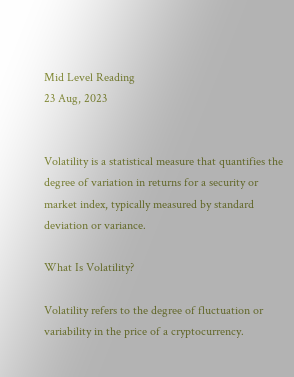Mid Level Reading
23 Aug, 2023


Volatility is a statistical measure that quantifies the degree of variation in returns for a security or market index, typically measured by standard deviation or variance.

What Is Volatility?

Volatility refers to the degree of fluctuation or variability in the price of a cryptocurrency.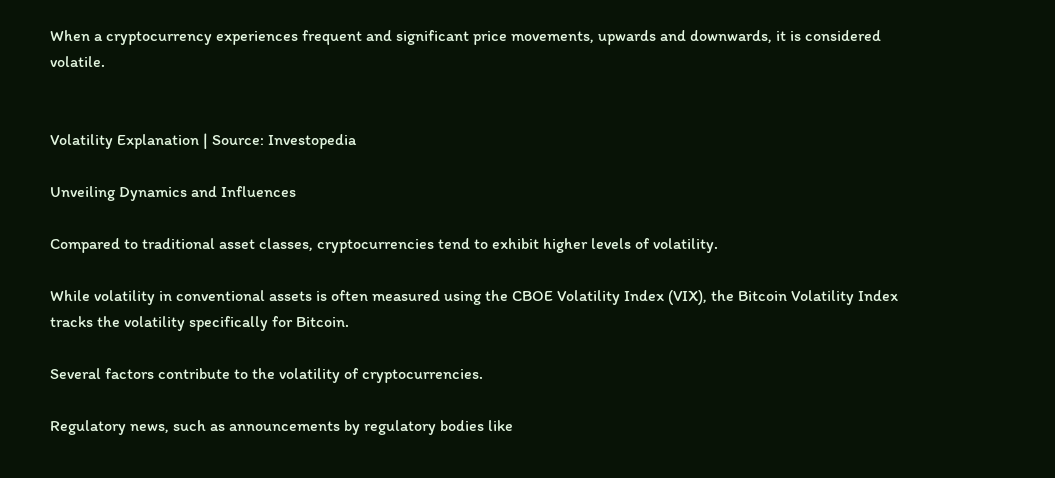When a cryptocurrency experiences frequent and significant price movements, upwards and downwards, it is considered volatile.


Volatility Explanation | Source: Investopedia

Unveiling Dynamics and Influences

Compared to traditional asset classes, cryptocurrencies tend to exhibit higher levels of volatility.

While volatility in conventional assets is often measured using the CBOE Volatility Index (VIX), the Bitcoin Volatility Index tracks the volatility specifically for Bitcoin.

Several factors contribute to the volatility of cryptocurrencies.

Regulatory news, such as announcements by regulatory bodies like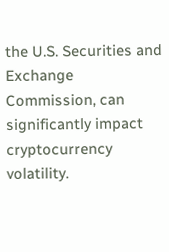the U.S. Securities and Exchange Commission, can significantly impact cryptocurrency volatility.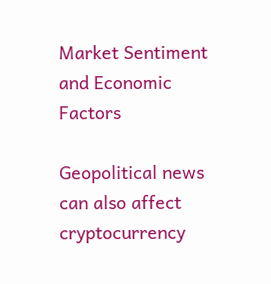Market Sentiment and Economic Factors

Geopolitical news can also affect cryptocurrency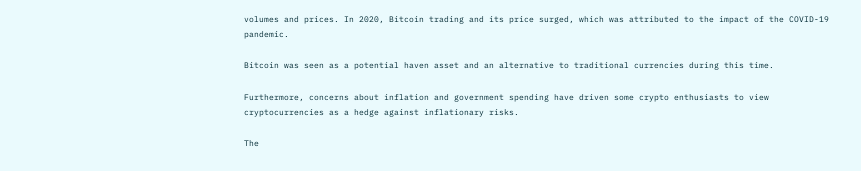volumes and prices. In 2020, Bitcoin trading and its price surged, which was attributed to the impact of the COVID-19 pandemic.

Bitcoin was seen as a potential haven asset and an alternative to traditional currencies during this time.

Furthermore, concerns about inflation and government spending have driven some crypto enthusiasts to view cryptocurrencies as a hedge against inflationary risks.

The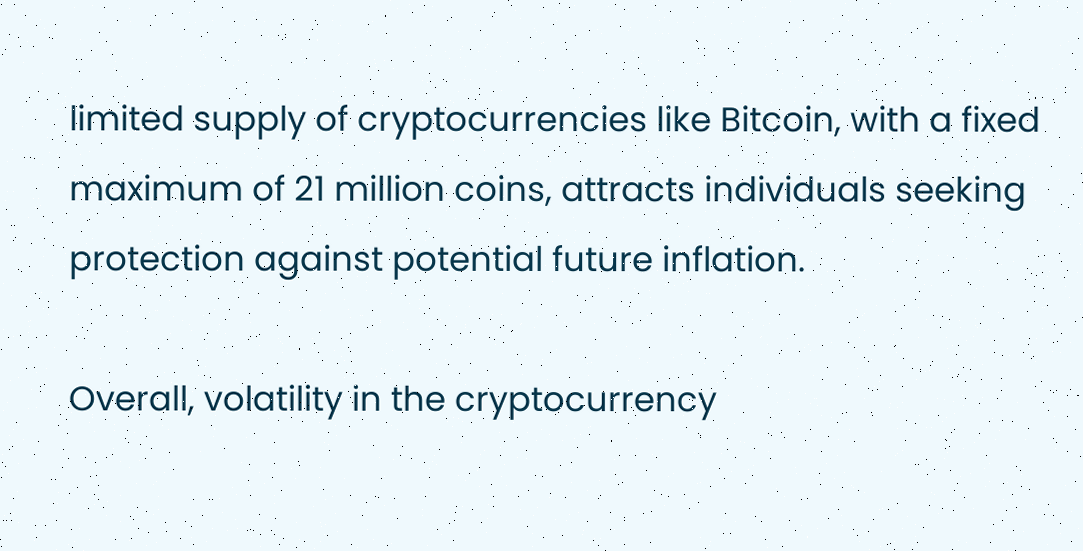limited supply of cryptocurrencies like Bitcoin, with a fixed maximum of 21 million coins, attracts individuals seeking protection against potential future inflation.

Overall, volatility in the cryptocurrency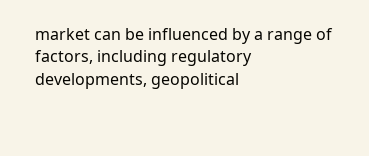market can be influenced by a range of factors, including regulatory developments, geopolitical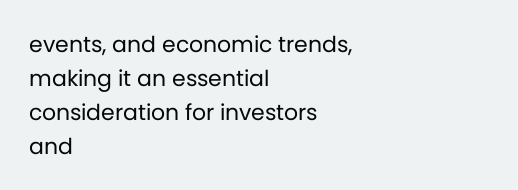events, and economic trends, making it an essential consideration for investors and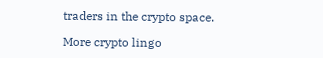traders in the crypto space.

More crypto lingo